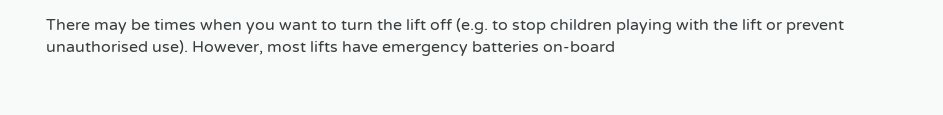There may be times when you want to turn the lift off (e.g. to stop children playing with the lift or prevent unauthorised use). However, most lifts have emergency batteries on-board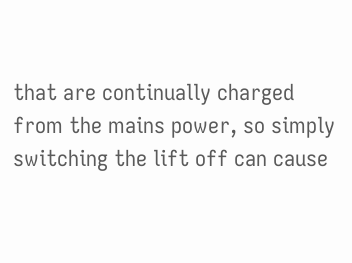that are continually charged from the mains power, so simply switching the lift off can cause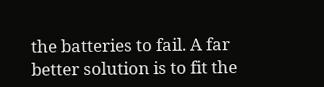the batteries to fail. A far better solution is to fit the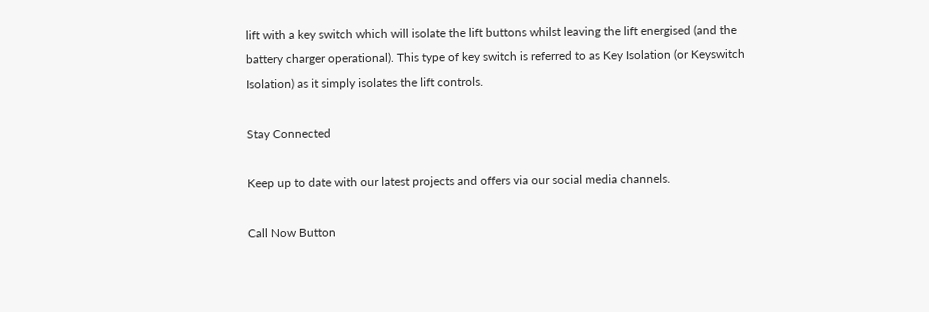lift with a key switch which will isolate the lift buttons whilst leaving the lift energised (and the battery charger operational). This type of key switch is referred to as Key Isolation (or Keyswitch Isolation) as it simply isolates the lift controls.

Stay Connected

Keep up to date with our latest projects and offers via our social media channels.

Call Now Button